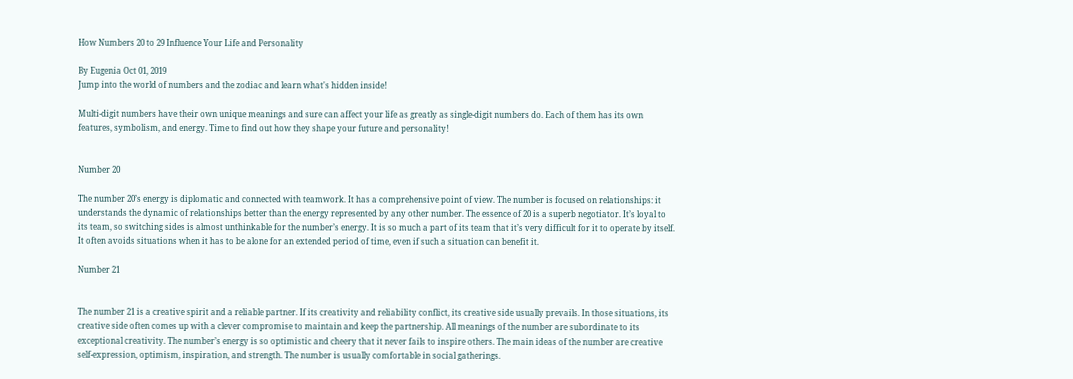How Numbers 20 to 29 Influence Your Life and Personality

By Eugenia Oct 01, 2019
Jump into the world of numbers and the zodiac and learn what's hidden inside!

Multi-digit numbers have their own unique meanings and sure can affect your life as greatly as single-digit numbers do. Each of them has its own features, symbolism, and energy. Time to find out how they shape your future and personality!


Number 20

The number 20’s energy is diplomatic and connected with teamwork. It has a comprehensive point of view. The number is focused on relationships: it understands the dynamic of relationships better than the energy represented by any other number. The essence of 20 is a superb negotiator. It’s loyal to its team, so switching sides is almost unthinkable for the number’s energy. It is so much a part of its team that it’s very difficult for it to operate by itself. It often avoids situations when it has to be alone for an extended period of time, even if such a situation can benefit it.

Number 21


The number 21 is a creative spirit and a reliable partner. If its creativity and reliability conflict, its creative side usually prevails. In those situations, its creative side often comes up with a clever compromise to maintain and keep the partnership. All meanings of the number are subordinate to its exceptional creativity. The number’s energy is so optimistic and cheery that it never fails to inspire others. The main ideas of the number are creative self-expression, optimism, inspiration, and strength. The number is usually comfortable in social gatherings.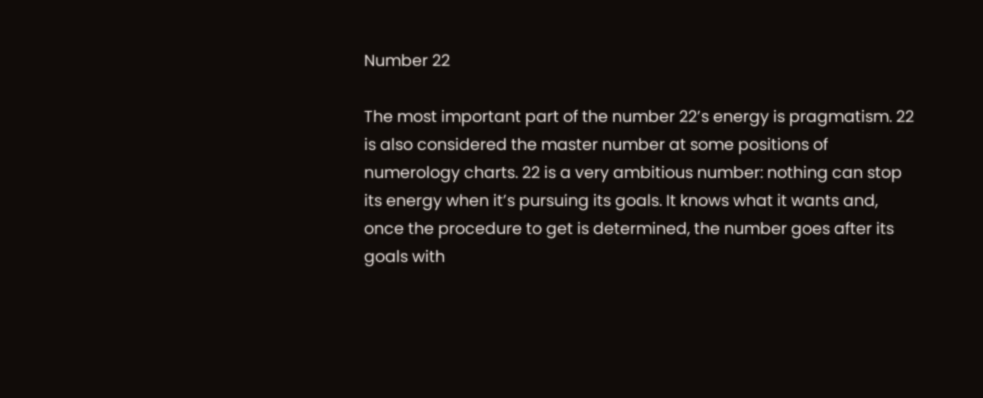Number 22

The most important part of the number 22’s energy is pragmatism. 22 is also considered the master number at some positions of numerology charts. 22 is a very ambitious number: nothing can stop its energy when it’s pursuing its goals. It knows what it wants and, once the procedure to get is determined, the number goes after its goals with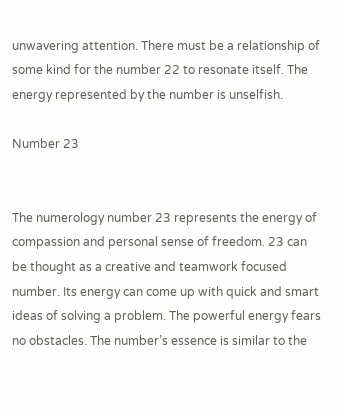unwavering attention. There must be a relationship of some kind for the number 22 to resonate itself. The energy represented by the number is unselfish.

Number 23


The numerology number 23 represents the energy of compassion and personal sense of freedom. 23 can be thought as a creative and teamwork focused number. Its energy can come up with quick and smart ideas of solving a problem. The powerful energy fears no obstacles. The number’s essence is similar to the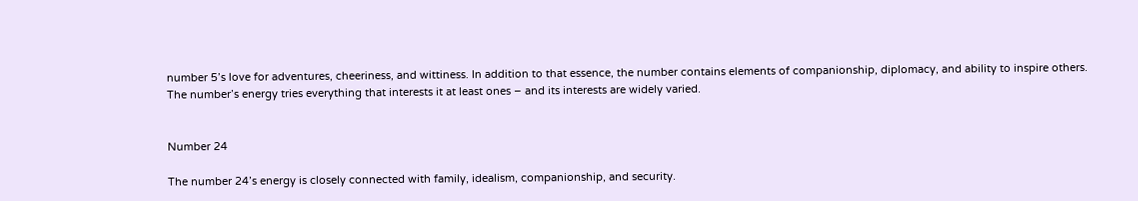number 5’s love for adventures, cheeriness, and wittiness. In addition to that essence, the number contains elements of companionship, diplomacy, and ability to inspire others. The number’s energy tries everything that interests it at least ones – and its interests are widely varied.


Number 24

The number 24’s energy is closely connected with family, idealism, companionship, and security.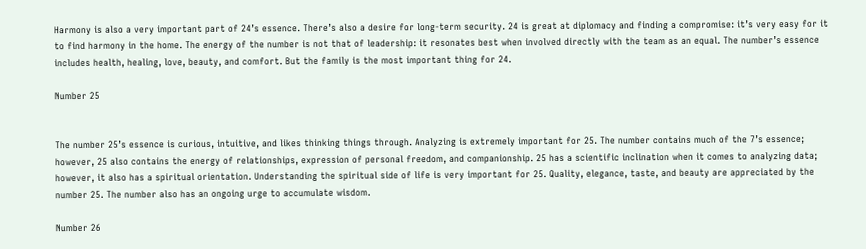Harmony is also a very important part of 24’s essence. There’s also a desire for long-term security. 24 is great at diplomacy and finding a compromise: it’s very easy for it to find harmony in the home. The energy of the number is not that of leadership: it resonates best when involved directly with the team as an equal. The number’s essence includes health, healing, love, beauty, and comfort. But the family is the most important thing for 24.

Number 25


The number 25’s essence is curious, intuitive, and likes thinking things through. Analyzing is extremely important for 25. The number contains much of the 7’s essence; however, 25 also contains the energy of relationships, expression of personal freedom, and companionship. 25 has a scientific inclination when it comes to analyzing data; however, it also has a spiritual orientation. Understanding the spiritual side of life is very important for 25. Quality, elegance, taste, and beauty are appreciated by the number 25. The number also has an ongoing urge to accumulate wisdom.

Number 26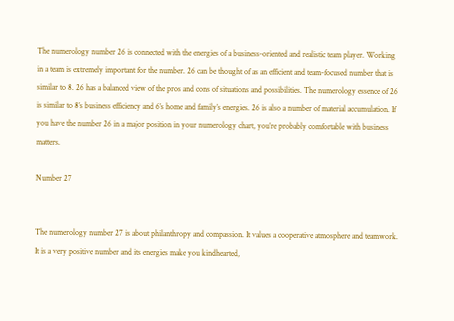The numerology number 26 is connected with the energies of a business-oriented and realistic team player. Working in a team is extremely important for the number. 26 can be thought of as an efficient and team-focused number that is similar to 8. 26 has a balanced view of the pros and cons of situations and possibilities. The numerology essence of 26 is similar to 8’s business efficiency and 6’s home and family’s energies. 26 is also a number of material accumulation. If you have the number 26 in a major position in your numerology chart, you’re probably comfortable with business matters.

Number 27


The numerology number 27 is about philanthropy and compassion. It values a cooperative atmosphere and teamwork. It is a very positive number and its energies make you kindhearted,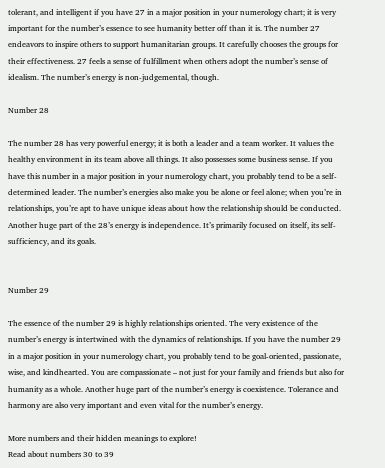tolerant, and intelligent if you have 27 in a major position in your numerology chart; it is very important for the number’s essence to see humanity better off than it is. The number 27 endeavors to inspire others to support humanitarian groups. It carefully chooses the groups for their effectiveness. 27 feels a sense of fulfillment when others adopt the number’s sense of idealism. The number’s energy is non-judgemental, though.

Number 28

The number 28 has very powerful energy; it is both a leader and a team worker. It values the healthy environment in its team above all things. It also possesses some business sense. If you have this number in a major position in your numerology chart, you probably tend to be a self-determined leader. The number’s energies also make you be alone or feel alone; when you’re in relationships, you’re apt to have unique ideas about how the relationship should be conducted. Another huge part of the 28’s energy is independence. It’s primarily focused on itself, its self-sufficiency, and its goals.


Number 29

The essence of the number 29 is highly relationships oriented. The very existence of the number’s energy is intertwined with the dynamics of relationships. If you have the number 29 in a major position in your numerology chart, you probably tend to be goal-oriented, passionate, wise, and kindhearted. You are compassionate – not just for your family and friends but also for humanity as a whole. Another huge part of the number’s energy is coexistence. Tolerance and harmony are also very important and even vital for the number’s energy.

More numbers and their hidden meanings to explore!
Read about numbers 30 to 39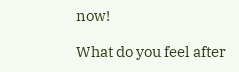now!

What do you feel after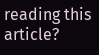reading this article?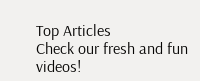Top Articles
Check our fresh and fun videos!